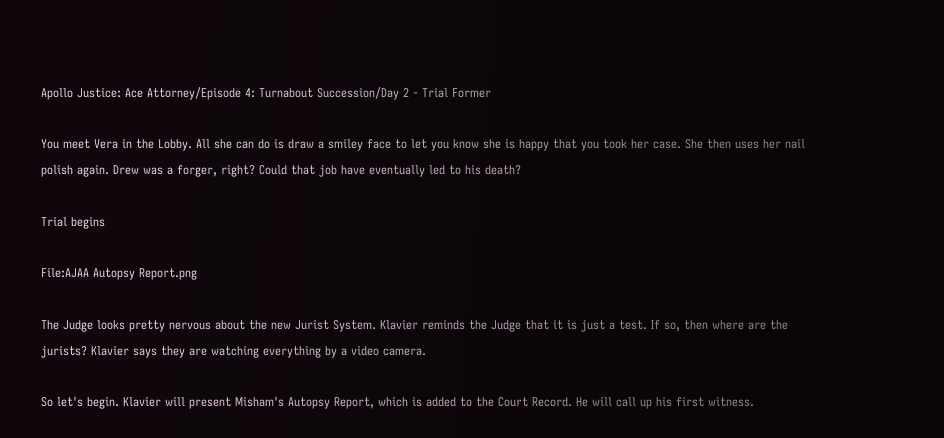Apollo Justice: Ace Attorney/Episode 4: Turnabout Succession/Day 2 - Trial Former

You meet Vera in the Lobby. All she can do is draw a smiley face to let you know she is happy that you took her case. She then uses her nail polish again. Drew was a forger, right? Could that job have eventually led to his death?

Trial begins

File:AJAA Autopsy Report.png

The Judge looks pretty nervous about the new Jurist System. Klavier reminds the Judge that it is just a test. If so, then where are the jurists? Klavier says they are watching everything by a video camera.

So let's begin. Klavier will present Misham's Autopsy Report, which is added to the Court Record. He will call up his first witness.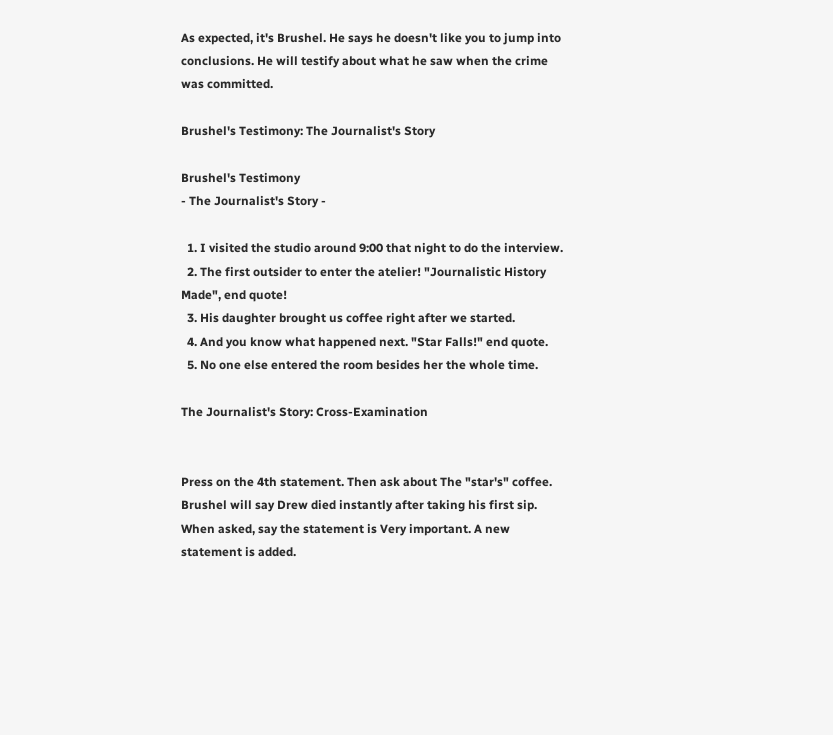As expected, it's Brushel. He says he doesn't like you to jump into conclusions. He will testify about what he saw when the crime was committed.

Brushel's Testimony: The Journalist's Story

Brushel's Testimony
- The Journalist's Story -

  1. I visited the studio around 9:00 that night to do the interview.
  2. The first outsider to enter the atelier! "Journalistic History Made", end quote!
  3. His daughter brought us coffee right after we started.
  4. And you know what happened next. "Star Falls!" end quote.
  5. No one else entered the room besides her the whole time.

The Journalist's Story: Cross-Examination


Press on the 4th statement. Then ask about The "star's" coffee. Brushel will say Drew died instantly after taking his first sip. When asked, say the statement is Very important. A new statement is added.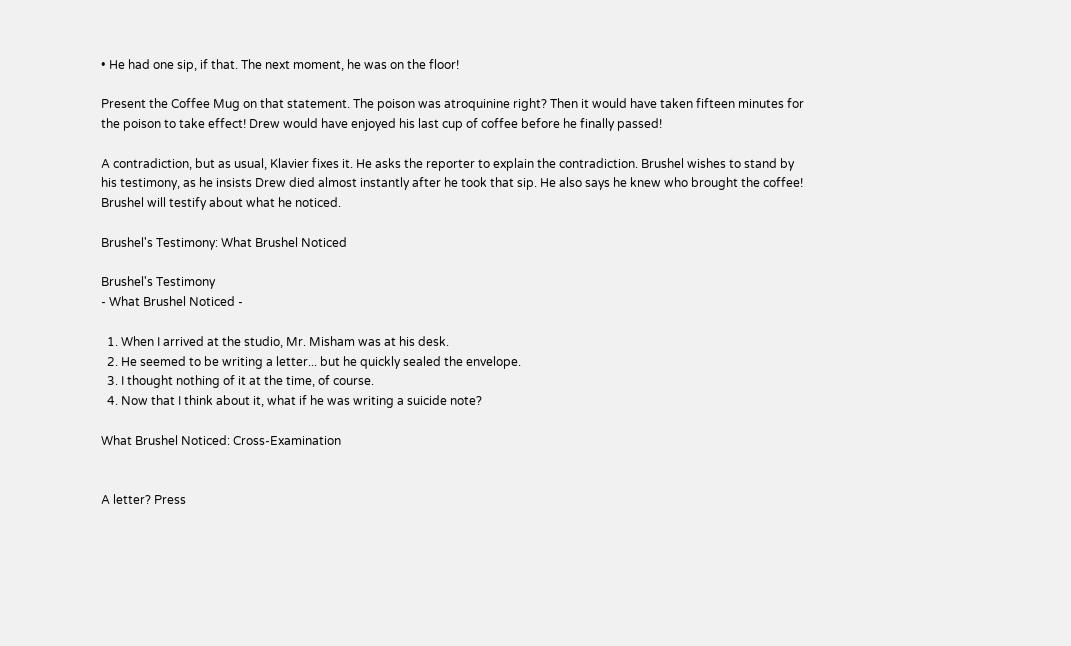• He had one sip, if that. The next moment, he was on the floor!

Present the Coffee Mug on that statement. The poison was atroquinine right? Then it would have taken fifteen minutes for the poison to take effect! Drew would have enjoyed his last cup of coffee before he finally passed!

A contradiction, but as usual, Klavier fixes it. He asks the reporter to explain the contradiction. Brushel wishes to stand by his testimony, as he insists Drew died almost instantly after he took that sip. He also says he knew who brought the coffee! Brushel will testify about what he noticed.

Brushel's Testimony: What Brushel Noticed

Brushel's Testimony
- What Brushel Noticed -

  1. When I arrived at the studio, Mr. Misham was at his desk.
  2. He seemed to be writing a letter... but he quickly sealed the envelope.
  3. I thought nothing of it at the time, of course.
  4. Now that I think about it, what if he was writing a suicide note?

What Brushel Noticed: Cross-Examination


A letter? Press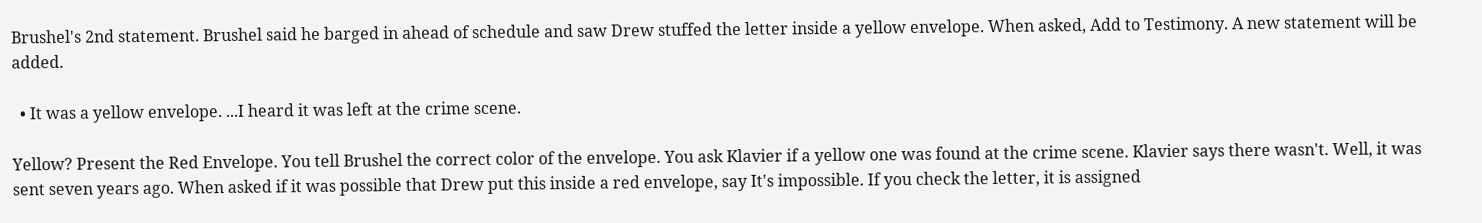Brushel's 2nd statement. Brushel said he barged in ahead of schedule and saw Drew stuffed the letter inside a yellow envelope. When asked, Add to Testimony. A new statement will be added.

  • It was a yellow envelope. ...I heard it was left at the crime scene.

Yellow? Present the Red Envelope. You tell Brushel the correct color of the envelope. You ask Klavier if a yellow one was found at the crime scene. Klavier says there wasn't. Well, it was sent seven years ago. When asked if it was possible that Drew put this inside a red envelope, say It's impossible. If you check the letter, it is assigned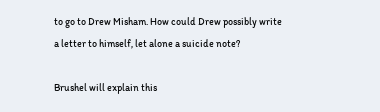to go to Drew Misham. How could Drew possibly write a letter to himself, let alone a suicide note?

Brushel will explain this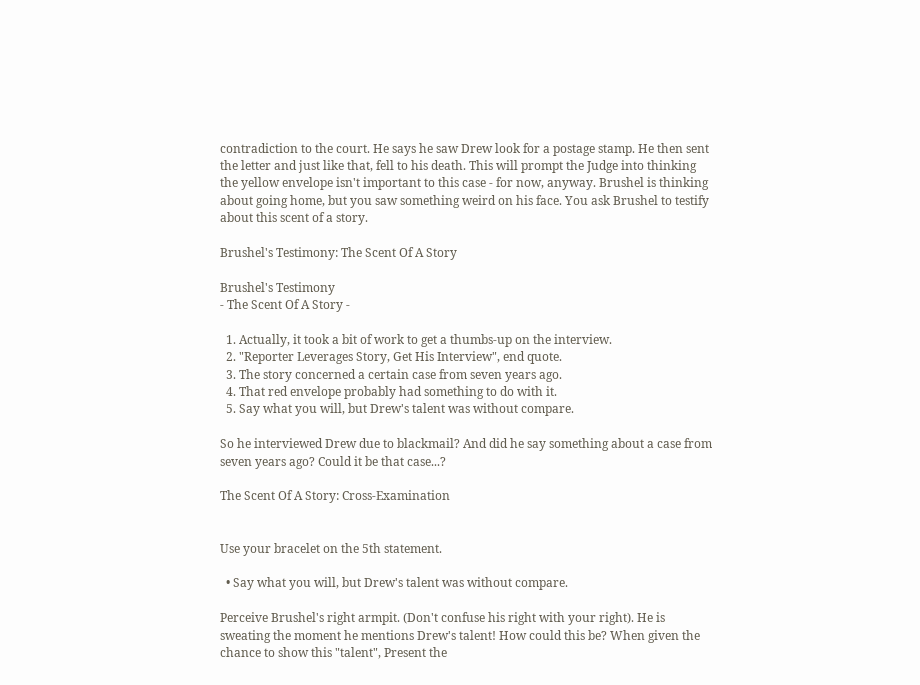contradiction to the court. He says he saw Drew look for a postage stamp. He then sent the letter and just like that, fell to his death. This will prompt the Judge into thinking the yellow envelope isn't important to this case - for now, anyway. Brushel is thinking about going home, but you saw something weird on his face. You ask Brushel to testify about this scent of a story.

Brushel's Testimony: The Scent Of A Story

Brushel's Testimony
- The Scent Of A Story -

  1. Actually, it took a bit of work to get a thumbs-up on the interview.
  2. "Reporter Leverages Story, Get His Interview", end quote.
  3. The story concerned a certain case from seven years ago.
  4. That red envelope probably had something to do with it.
  5. Say what you will, but Drew's talent was without compare.

So he interviewed Drew due to blackmail? And did he say something about a case from seven years ago? Could it be that case...?

The Scent Of A Story: Cross-Examination


Use your bracelet on the 5th statement.

  • Say what you will, but Drew's talent was without compare.

Perceive Brushel's right armpit. (Don't confuse his right with your right). He is sweating the moment he mentions Drew's talent! How could this be? When given the chance to show this "talent", Present the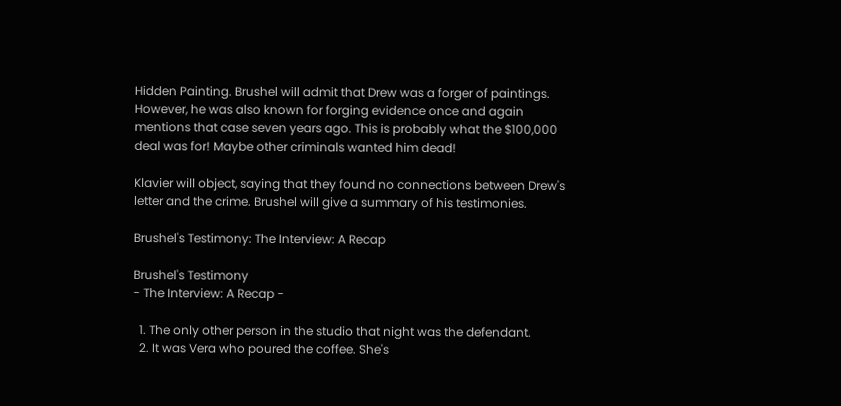Hidden Painting. Brushel will admit that Drew was a forger of paintings. However, he was also known for forging evidence once and again mentions that case seven years ago. This is probably what the $100,000 deal was for! Maybe other criminals wanted him dead!

Klavier will object, saying that they found no connections between Drew's letter and the crime. Brushel will give a summary of his testimonies.

Brushel's Testimony: The Interview: A Recap

Brushel's Testimony
- The Interview: A Recap -

  1. The only other person in the studio that night was the defendant.
  2. It was Vera who poured the coffee. She's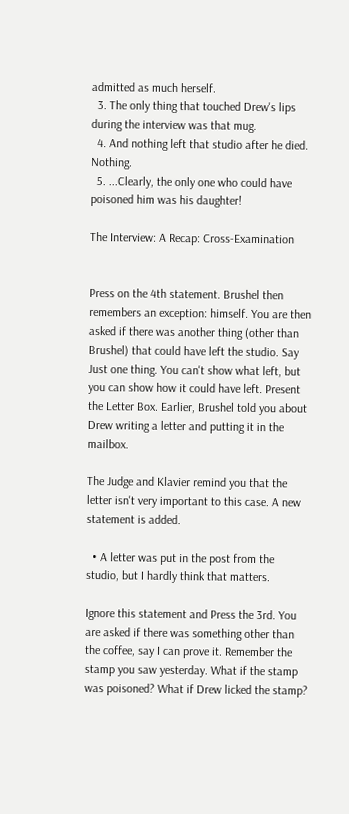admitted as much herself.
  3. The only thing that touched Drew's lips during the interview was that mug.
  4. And nothing left that studio after he died. Nothing.
  5. ...Clearly, the only one who could have poisoned him was his daughter!

The Interview: A Recap: Cross-Examination


Press on the 4th statement. Brushel then remembers an exception: himself. You are then asked if there was another thing (other than Brushel) that could have left the studio. Say Just one thing. You can't show what left, but you can show how it could have left. Present the Letter Box. Earlier, Brushel told you about Drew writing a letter and putting it in the mailbox.

The Judge and Klavier remind you that the letter isn't very important to this case. A new statement is added.

  • A letter was put in the post from the studio, but I hardly think that matters.

Ignore this statement and Press the 3rd. You are asked if there was something other than the coffee, say I can prove it. Remember the stamp you saw yesterday. What if the stamp was poisoned? What if Drew licked the stamp?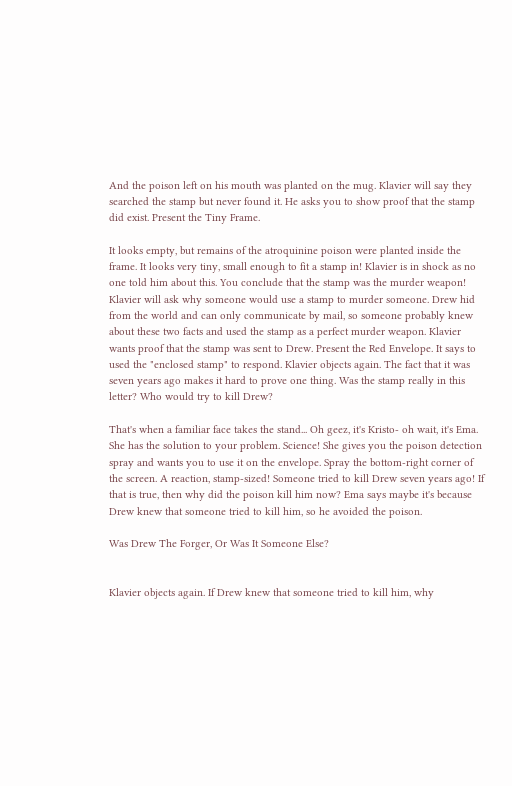And the poison left on his mouth was planted on the mug. Klavier will say they searched the stamp but never found it. He asks you to show proof that the stamp did exist. Present the Tiny Frame.

It looks empty, but remains of the atroquinine poison were planted inside the frame. It looks very tiny, small enough to fit a stamp in! Klavier is in shock as no one told him about this. You conclude that the stamp was the murder weapon! Klavier will ask why someone would use a stamp to murder someone. Drew hid from the world and can only communicate by mail, so someone probably knew about these two facts and used the stamp as a perfect murder weapon. Klavier wants proof that the stamp was sent to Drew. Present the Red Envelope. It says to used the "enclosed stamp" to respond. Klavier objects again. The fact that it was seven years ago makes it hard to prove one thing. Was the stamp really in this letter? Who would try to kill Drew?

That's when a familiar face takes the stand... Oh geez, it's Kristo- oh wait, it's Ema. She has the solution to your problem. Science! She gives you the poison detection spray and wants you to use it on the envelope. Spray the bottom-right corner of the screen. A reaction, stamp-sized! Someone tried to kill Drew seven years ago! If that is true, then why did the poison kill him now? Ema says maybe it's because Drew knew that someone tried to kill him, so he avoided the poison.

Was Drew The Forger, Or Was It Someone Else?


Klavier objects again. If Drew knew that someone tried to kill him, why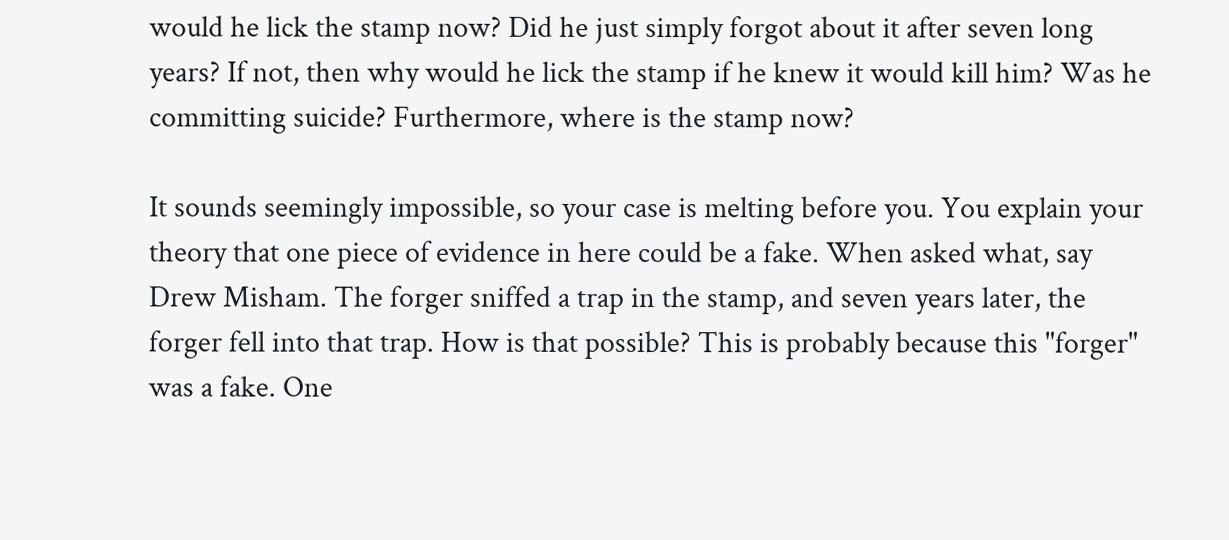would he lick the stamp now? Did he just simply forgot about it after seven long years? If not, then why would he lick the stamp if he knew it would kill him? Was he committing suicide? Furthermore, where is the stamp now?

It sounds seemingly impossible, so your case is melting before you. You explain your theory that one piece of evidence in here could be a fake. When asked what, say Drew Misham. The forger sniffed a trap in the stamp, and seven years later, the forger fell into that trap. How is that possible? This is probably because this "forger" was a fake. One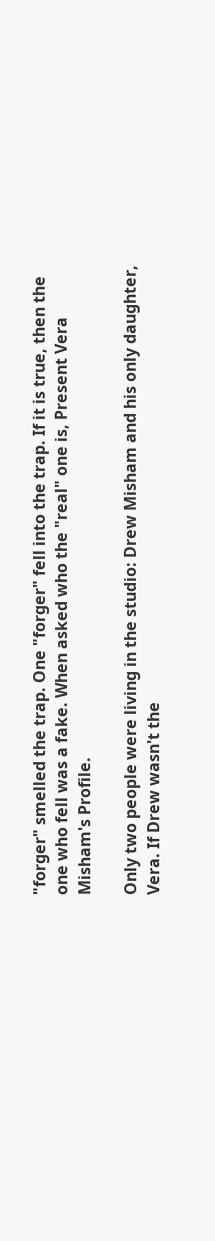"forger" smelled the trap. One "forger" fell into the trap. If it is true, then the one who fell was a fake. When asked who the "real" one is, Present Vera Misham's Profile.

Only two people were living in the studio: Drew Misham and his only daughter, Vera. If Drew wasn't the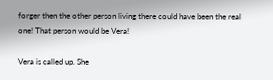forger then the other person living there could have been the real one! That person would be Vera!

Vera is called up. She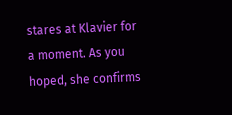stares at Klavier for a moment. As you hoped, she confirms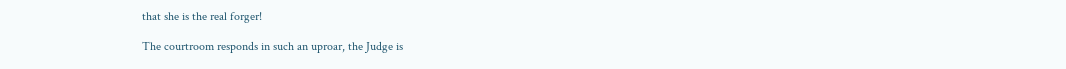that she is the real forger!

The courtroom responds in such an uproar, the Judge is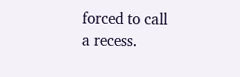forced to call a recess.